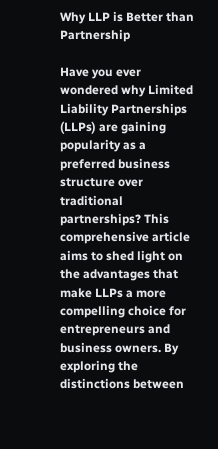Why LLP is Better than Partnership

Have you ever wondered why Limited Liability Partnerships (LLPs) are gaining popularity as a preferred business structure over traditional partnerships? This comprehensive article aims to shed light on the advantages that make LLPs a more compelling choice for entrepreneurs and business owners. By exploring the distinctions between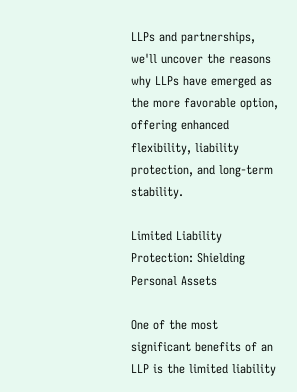LLPs and partnerships, we'll uncover the reasons why LLPs have emerged as the more favorable option, offering enhanced flexibility, liability protection, and long-term stability.

Limited Liability Protection: Shielding Personal Assets

One of the most significant benefits of an LLP is the limited liability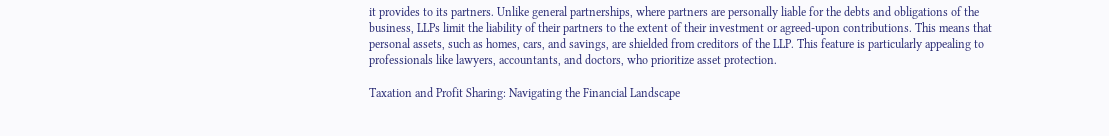it provides to its partners. Unlike general partnerships, where partners are personally liable for the debts and obligations of the business, LLPs limit the liability of their partners to the extent of their investment or agreed-upon contributions. This means that personal assets, such as homes, cars, and savings, are shielded from creditors of the LLP. This feature is particularly appealing to professionals like lawyers, accountants, and doctors, who prioritize asset protection.

Taxation and Profit Sharing: Navigating the Financial Landscape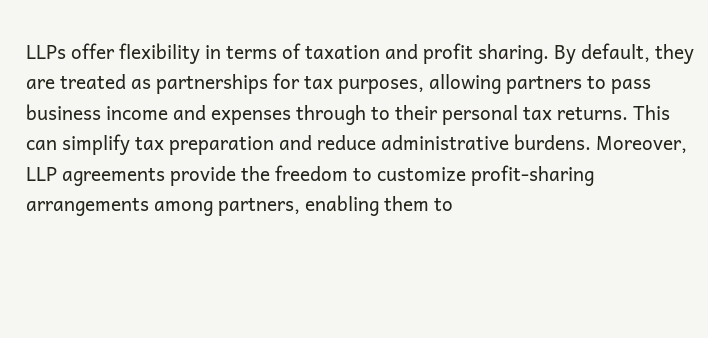LLPs offer flexibility in terms of taxation and profit sharing. By default, they are treated as partnerships for tax purposes, allowing partners to pass business income and expenses through to their personal tax returns. This can simplify tax preparation and reduce administrative burdens. Moreover, LLP agreements provide the freedom to customize profit-sharing arrangements among partners, enabling them to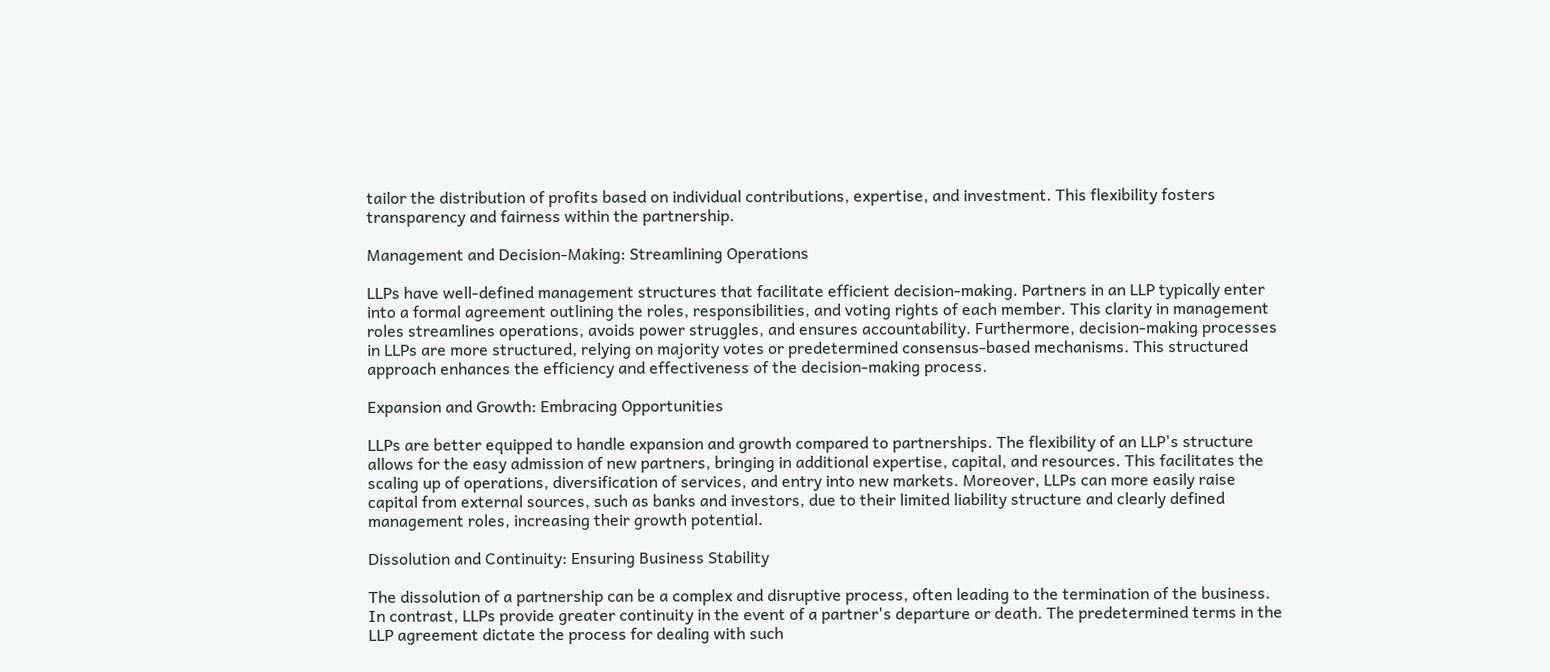tailor the distribution of profits based on individual contributions, expertise, and investment. This flexibility fosters transparency and fairness within the partnership.

Management and Decision-Making: Streamlining Operations

LLPs have well-defined management structures that facilitate efficient decision-making. Partners in an LLP typically enter into a formal agreement outlining the roles, responsibilities, and voting rights of each member. This clarity in management roles streamlines operations, avoids power struggles, and ensures accountability. Furthermore, decision-making processes in LLPs are more structured, relying on majority votes or predetermined consensus-based mechanisms. This structured approach enhances the efficiency and effectiveness of the decision-making process.

Expansion and Growth: Embracing Opportunities

LLPs are better equipped to handle expansion and growth compared to partnerships. The flexibility of an LLP's structure allows for the easy admission of new partners, bringing in additional expertise, capital, and resources. This facilitates the scaling up of operations, diversification of services, and entry into new markets. Moreover, LLPs can more easily raise capital from external sources, such as banks and investors, due to their limited liability structure and clearly defined management roles, increasing their growth potential.

Dissolution and Continuity: Ensuring Business Stability

The dissolution of a partnership can be a complex and disruptive process, often leading to the termination of the business. In contrast, LLPs provide greater continuity in the event of a partner's departure or death. The predetermined terms in the LLP agreement dictate the process for dealing with such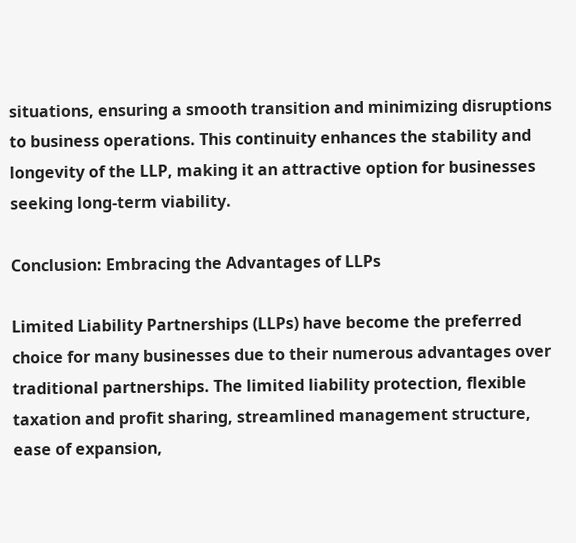situations, ensuring a smooth transition and minimizing disruptions to business operations. This continuity enhances the stability and longevity of the LLP, making it an attractive option for businesses seeking long-term viability.

Conclusion: Embracing the Advantages of LLPs

Limited Liability Partnerships (LLPs) have become the preferred choice for many businesses due to their numerous advantages over traditional partnerships. The limited liability protection, flexible taxation and profit sharing, streamlined management structure, ease of expansion,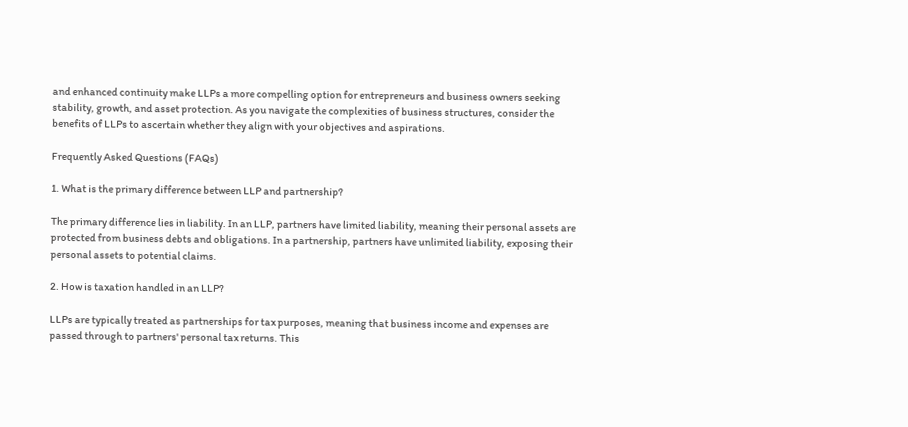and enhanced continuity make LLPs a more compelling option for entrepreneurs and business owners seeking stability, growth, and asset protection. As you navigate the complexities of business structures, consider the benefits of LLPs to ascertain whether they align with your objectives and aspirations.

Frequently Asked Questions (FAQs)

1. What is the primary difference between LLP and partnership?

The primary difference lies in liability. In an LLP, partners have limited liability, meaning their personal assets are protected from business debts and obligations. In a partnership, partners have unlimited liability, exposing their personal assets to potential claims.

2. How is taxation handled in an LLP?

LLPs are typically treated as partnerships for tax purposes, meaning that business income and expenses are passed through to partners' personal tax returns. This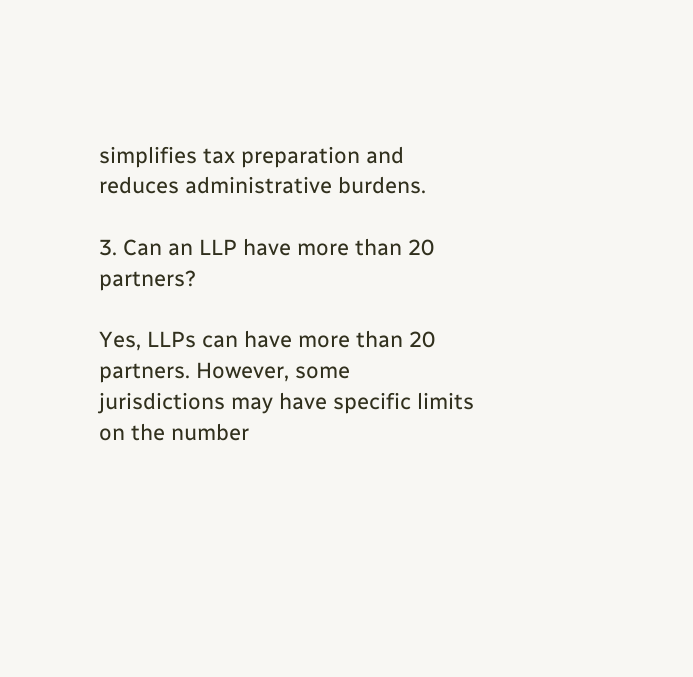simplifies tax preparation and reduces administrative burdens.

3. Can an LLP have more than 20 partners?

Yes, LLPs can have more than 20 partners. However, some jurisdictions may have specific limits on the number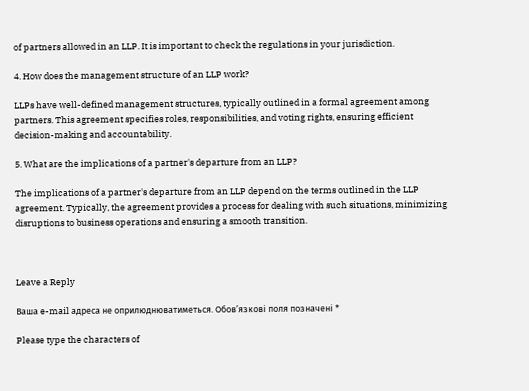of partners allowed in an LLP. It is important to check the regulations in your jurisdiction.

4. How does the management structure of an LLP work?

LLPs have well-defined management structures, typically outlined in a formal agreement among partners. This agreement specifies roles, responsibilities, and voting rights, ensuring efficient decision-making and accountability.

5. What are the implications of a partner's departure from an LLP?

The implications of a partner's departure from an LLP depend on the terms outlined in the LLP agreement. Typically, the agreement provides a process for dealing with such situations, minimizing disruptions to business operations and ensuring a smooth transition.



Leave a Reply

Ваша e-mail адреса не оприлюднюватиметься. Обов’язкові поля позначені *

Please type the characters of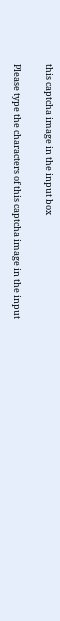this captcha image in the input box

Please type the characters of this captcha image in the input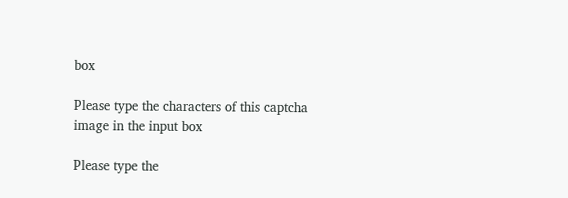box

Please type the characters of this captcha image in the input box

Please type the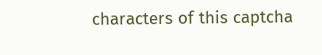characters of this captcha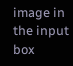image in the input box